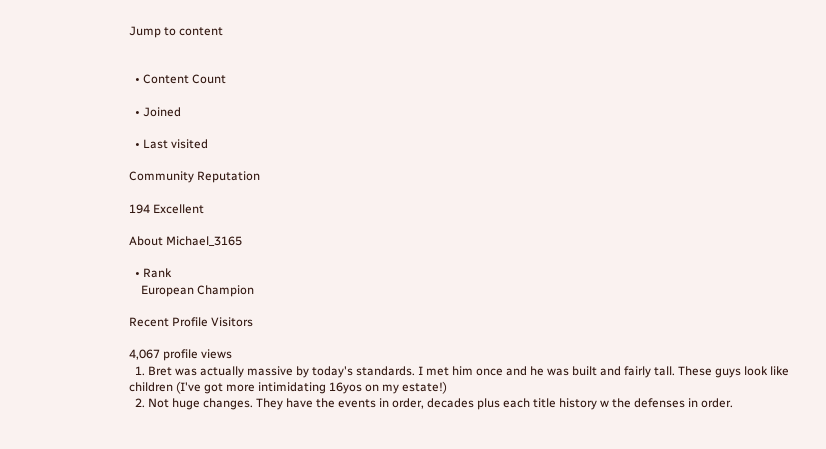Jump to content


  • Content Count

  • Joined

  • Last visited

Community Reputation

194 Excellent

About Michael_3165

  • Rank
    European Champion

Recent Profile Visitors

4,067 profile views
  1. Bret was actually massive by today's standards. I met him once and he was built and fairly tall. These guys look like children (I've got more intimidating 16yos on my estate!)
  2. Not huge changes. They have the events in order, decades plus each title history w the defenses in order.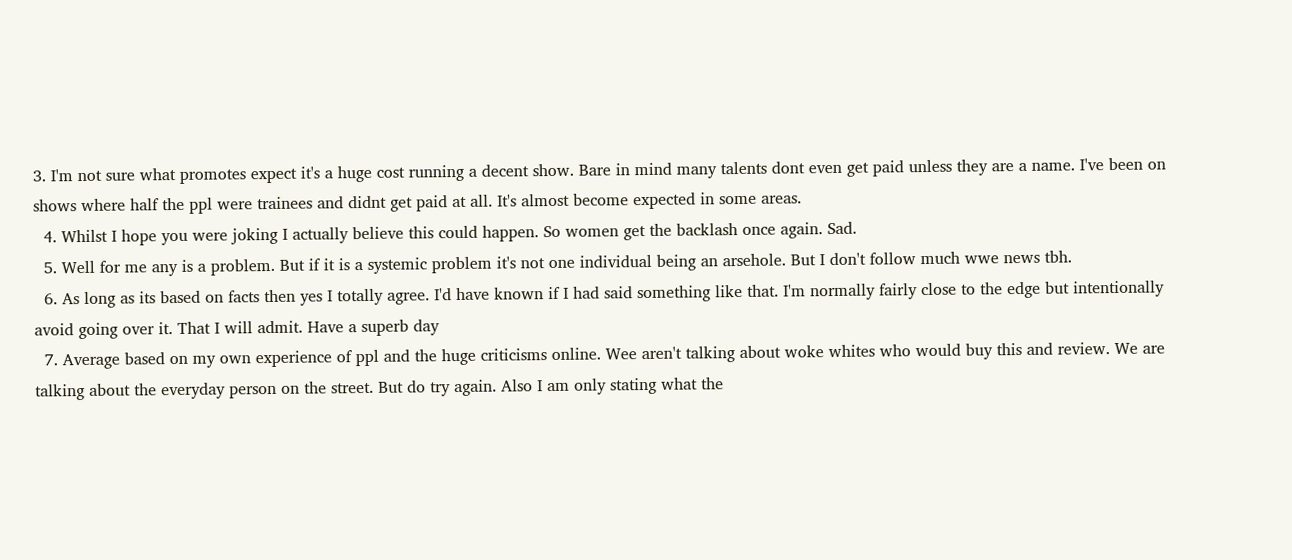3. I'm not sure what promotes expect it's a huge cost running a decent show. Bare in mind many talents dont even get paid unless they are a name. I've been on shows where half the ppl were trainees and didnt get paid at all. It's almost become expected in some areas.
  4. Whilst I hope you were joking I actually believe this could happen. So women get the backlash once again. Sad.
  5. Well for me any is a problem. But if it is a systemic problem it's not one individual being an arsehole. But I don't follow much wwe news tbh.
  6. As long as its based on facts then yes I totally agree. I'd have known if I had said something like that. I'm normally fairly close to the edge but intentionally avoid going over it. That I will admit. Have a superb day
  7. Average based on my own experience of ppl and the huge criticisms online. Wee aren't talking about woke whites who would buy this and review. We are talking about the everyday person on the street. But do try again. Also I am only stating what the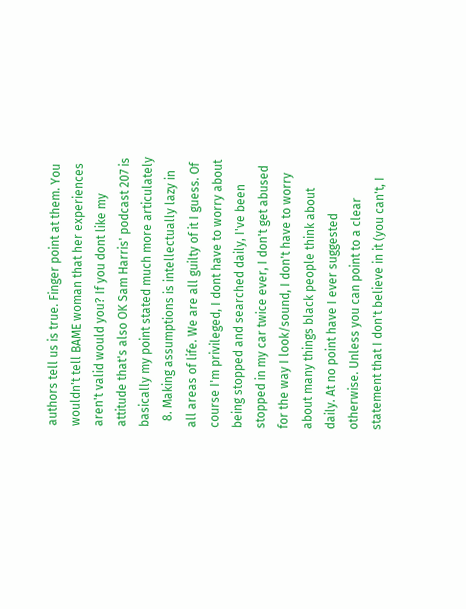authors tell us is true. Finger point at them. You wouldn't tell BAME woman that her experiences aren't valid would you? If you dont like my attitude that's also OK Sam Harris' podcast 207 is basically my point stated much more articulately
  8. Making assumptions is intellectually lazy in all areas of life. We are all guilty of it I guess. Of course I'm privileged, I dont have to worry about being stopped and searched daily, I've been stopped in my car twice ever, I don't get abused for the way I look/sound, I don't have to worry about many things black people think about daily. At no point have I ever suggested otherwise. Unless you can point to a clear statement that I don't believe in it (you can't, I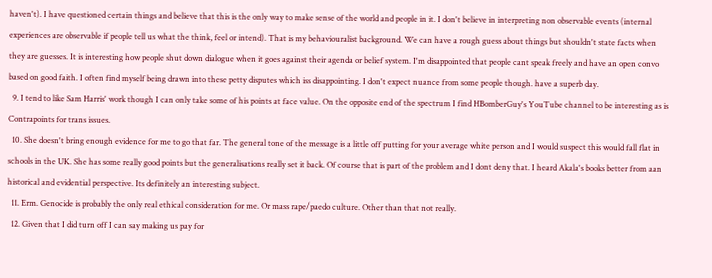haven't). I have questioned certain things and believe that this is the only way to make sense of the world and people in it. I don't believe in interpreting non observable events (internal experiences are observable if people tell us what the think, feel or intend). That is my behaviouralist background. We can have a rough guess about things but shouldn't state facts when they are guesses. It is interesting how people shut down dialogue when it goes against their agenda or belief system. I'm disappointed that people cant speak freely and have an open convo based on good faith. I often find myself being drawn into these petty disputes which iss disappointing. I don't expect nuance from some people though. have a superb day.
  9. I tend to like Sam Harris' work though I can only take some of his points at face value. On the opposite end of the spectrum I find HBomberGuy's YouTube channel to be interesting as is Contrapoints for trans issues.
  10. She doesn't bring enough evidence for me to go that far. The general tone of the message is a little off putting for your average white person and I would suspect this would fall flat in schools in the UK. She has some really good points but the generalisations really set it back. Of course that is part of the problem and I dont deny that. I heard Akala's books better from aan historical and evidential perspective. Its definitely an interesting subject.
  11. Erm. Genocide is probably the only real ethical consideration for me. Or mass rape/paedo culture. Other than that not really.
  12. Given that I did turn off I can say making us pay for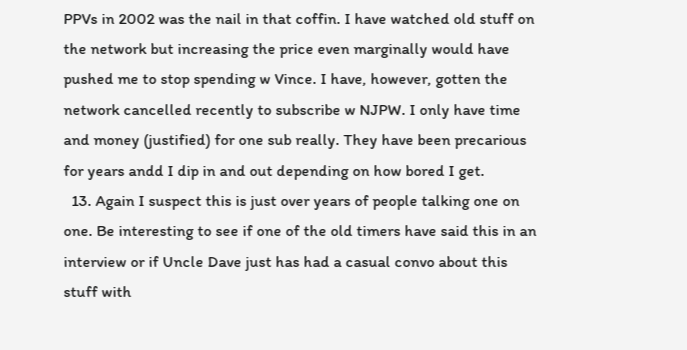PPVs in 2002 was the nail in that coffin. I have watched old stuff on the network but increasing the price even marginally would have pushed me to stop spending w Vince. I have, however, gotten the network cancelled recently to subscribe w NJPW. I only have time and money (justified) for one sub really. They have been precarious for years andd I dip in and out depending on how bored I get.
  13. Again I suspect this is just over years of people talking one on one. Be interesting to see if one of the old timers have said this in an interview or if Uncle Dave just has had a casual convo about this stuff with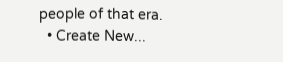people of that era.
  • Create New...